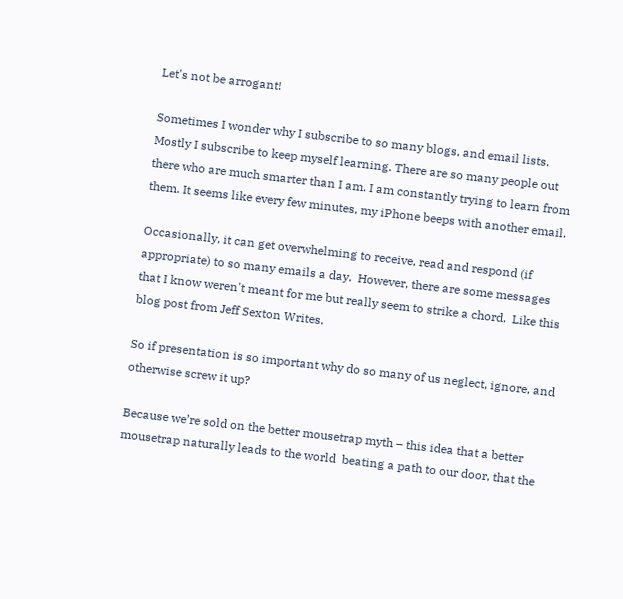Let's not be arrogant!

Sometimes I wonder why I subscribe to so many blogs, and email lists. Mostly I subscribe to keep myself learning. There are so many people out there who are much smarter than I am. I am constantly trying to learn from them. It seems like every few minutes, my iPhone beeps with another email.

Occasionally, it can get overwhelming to receive, read and respond (if appropriate) to so many emails a day.  However, there are some messages that I know weren't meant for me but really seem to strike a chord.  Like this blog post from Jeff Sexton Writes.

So if presentation is so important why do so many of us neglect, ignore, and otherwise screw it up?

Because we’re sold on the better mousetrap myth – this idea that a better mousetrap naturally leads to the world  beating a path to our door, that the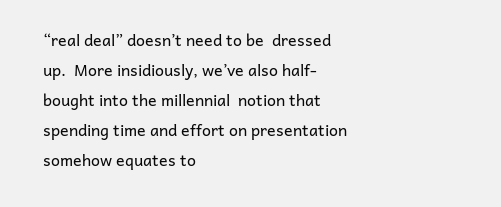“real deal” doesn’t need to be  dressed up.  More insidiously, we’ve also half-bought into the millennial  notion that spending time and effort on presentation somehow equates to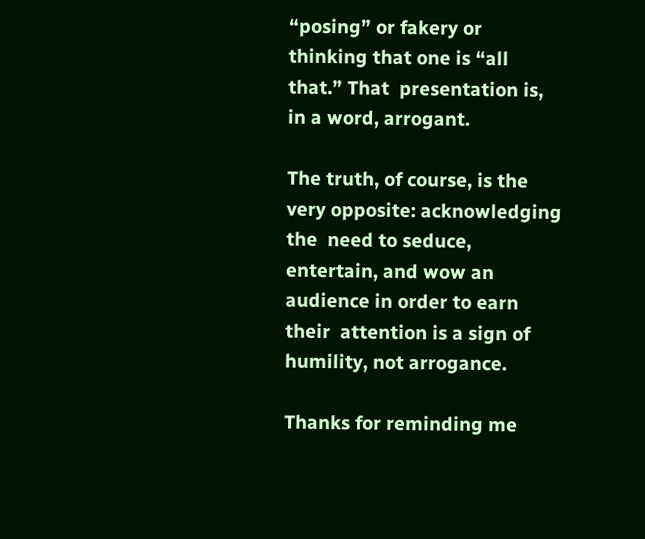“posing” or fakery or thinking that one is “all that.” That  presentation is, in a word, arrogant.

The truth, of course, is the very opposite: acknowledging the  need to seduce, entertain, and wow an audience in order to earn their  attention is a sign of humility, not arrogance.

Thanks for reminding me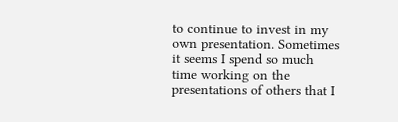to continue to invest in my own presentation. Sometimes it seems I spend so much time working on the presentations of others that I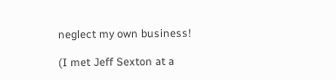neglect my own business!

(I met Jeff Sexton at a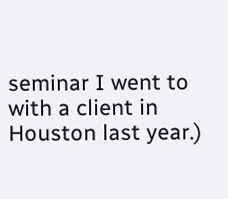seminar I went to with a client in Houston last year.)